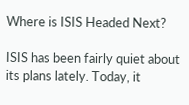Where is ISIS Headed Next?

ISIS has been fairly quiet about its plans lately. Today, it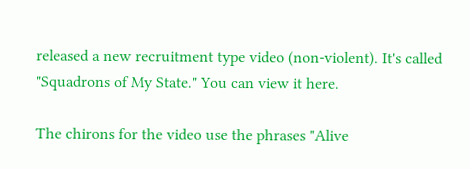released a new recruitment type video (non-violent). It's called "Squadrons of My State." You can view it here.

The chirons for the video use the phrases "Alive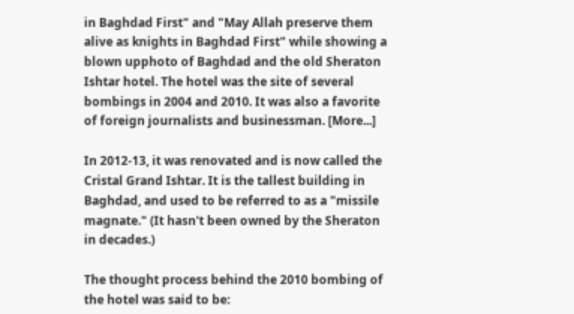in Baghdad First" and "May Allah preserve them alive as knights in Baghdad First" while showing a blown upphoto of Baghdad and the old Sheraton Ishtar hotel. The hotel was the site of several bombings in 2004 and 2010. It was also a favorite of foreign journalists and businessman. [More...]

In 2012-13, it was renovated and is now called the Cristal Grand Ishtar. It is the tallest building in Baghdad, and used to be referred to as a "missile magnate." (It hasn't been owned by the Sheraton in decades.)

The thought process behind the 2010 bombing of the hotel was said to be: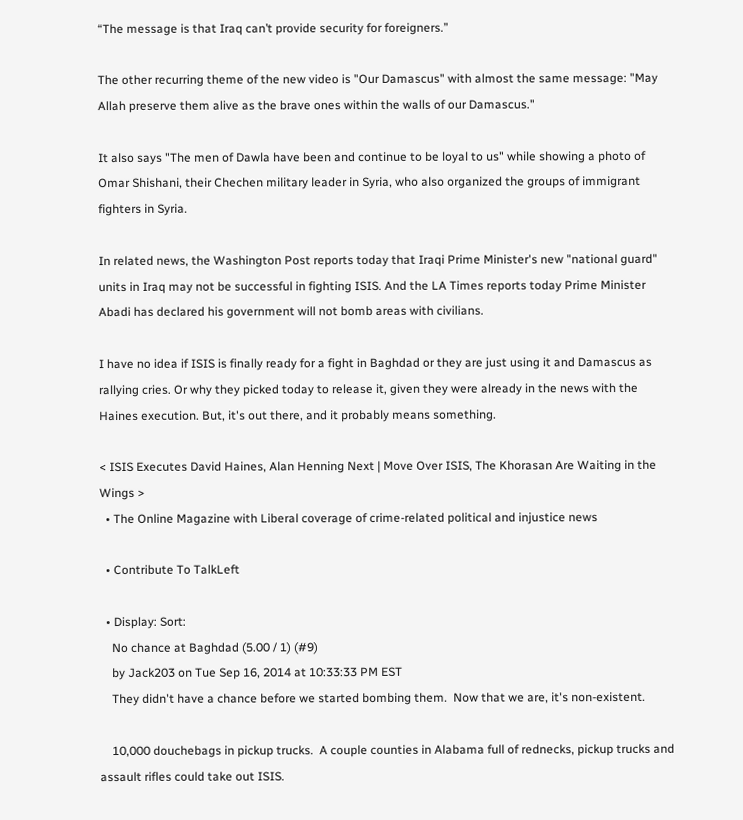“The message is that Iraq can’t provide security for foreigners.”

The other recurring theme of the new video is "Our Damascus" with almost the same message: "May Allah preserve them alive as the brave ones within the walls of our Damascus."

It also says "The men of Dawla have been and continue to be loyal to us" while showing a photo of Omar Shishani, their Chechen military leader in Syria, who also organized the groups of immigrant fighters in Syria.

In related news, the Washington Post reports today that Iraqi Prime Minister's new "national guard" units in Iraq may not be successful in fighting ISIS. And the LA Times reports today Prime Minister Abadi has declared his government will not bomb areas with civilians.

I have no idea if ISIS is finally ready for a fight in Baghdad or they are just using it and Damascus as rallying cries. Or why they picked today to release it, given they were already in the news with the Haines execution. But, it's out there, and it probably means something.

< ISIS Executes David Haines, Alan Henning Next | Move Over ISIS, The Khorasan Are Waiting in the Wings >
  • The Online Magazine with Liberal coverage of crime-related political and injustice news

  • Contribute To TalkLeft

  • Display: Sort:
    No chance at Baghdad (5.00 / 1) (#9)
    by Jack203 on Tue Sep 16, 2014 at 10:33:33 PM EST
    They didn't have a chance before we started bombing them.  Now that we are, it's non-existent.

    10,000 douchebags in pickup trucks.  A couple counties in Alabama full of rednecks, pickup trucks and assault rifles could take out ISIS.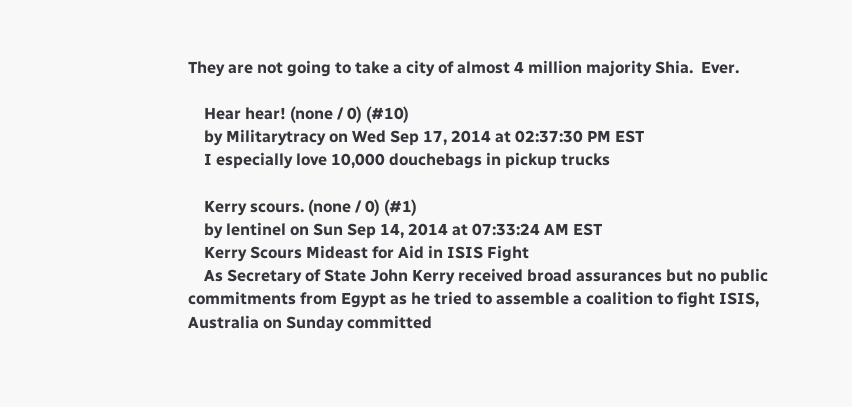They are not going to take a city of almost 4 million majority Shia.  Ever.

    Hear hear! (none / 0) (#10)
    by Militarytracy on Wed Sep 17, 2014 at 02:37:30 PM EST
    I especially love 10,000 douchebags in pickup trucks

    Kerry scours. (none / 0) (#1)
    by lentinel on Sun Sep 14, 2014 at 07:33:24 AM EST
    Kerry Scours Mideast for Aid in ISIS Fight
    As Secretary of State John Kerry received broad assurances but no public commitments from Egypt as he tried to assemble a coalition to fight ISIS, Australia on Sunday committed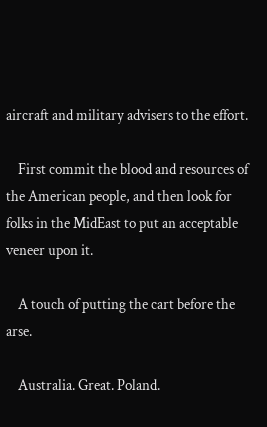aircraft and military advisers to the effort.

    First commit the blood and resources of the American people, and then look for folks in the MidEast to put an acceptable veneer upon it.

    A touch of putting the cart before the arse.

    Australia. Great. Poland.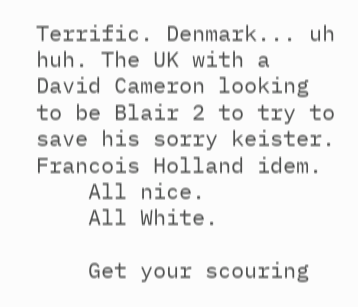Terrific. Denmark... uh huh. The UK with a David Cameron looking to be Blair 2 to try to save his sorry keister. Francois Holland idem.
    All nice.
    All White.

    Get your scouring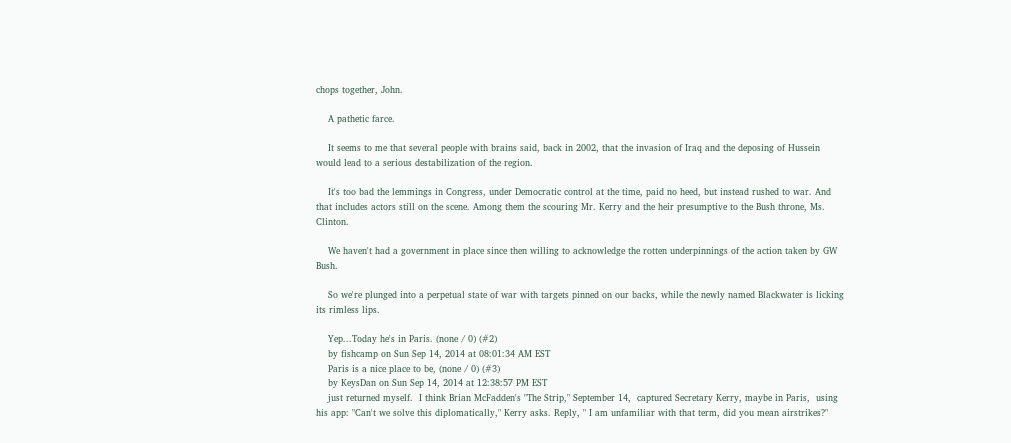chops together, John.

    A pathetic farce.

    It seems to me that several people with brains said, back in 2002, that the invasion of Iraq and the deposing of Hussein would lead to a serious destabilization of the region.

    It's too bad the lemmings in Congress, under Democratic control at the time, paid no heed, but instead rushed to war. And that includes actors still on the scene. Among them the scouring Mr. Kerry and the heir presumptive to the Bush throne, Ms. Clinton.

    We haven't had a government in place since then willing to acknowledge the rotten underpinnings of the action taken by GW Bush.

    So we're plunged into a perpetual state of war with targets pinned on our backs, while the newly named Blackwater is licking its rimless lips.

    Yep...Today he's in Paris. (none / 0) (#2)
    by fishcamp on Sun Sep 14, 2014 at 08:01:34 AM EST
    Paris is a nice place to be, (none / 0) (#3)
    by KeysDan on Sun Sep 14, 2014 at 12:38:57 PM EST
    just returned myself.  I think Brian McFadden's "The Strip," September 14,  captured Secretary Kerry, maybe in Paris,  using his app: "Can't we solve this diplomatically," Kerry asks. Reply, " I am unfamiliar with that term, did you mean airstrikes?"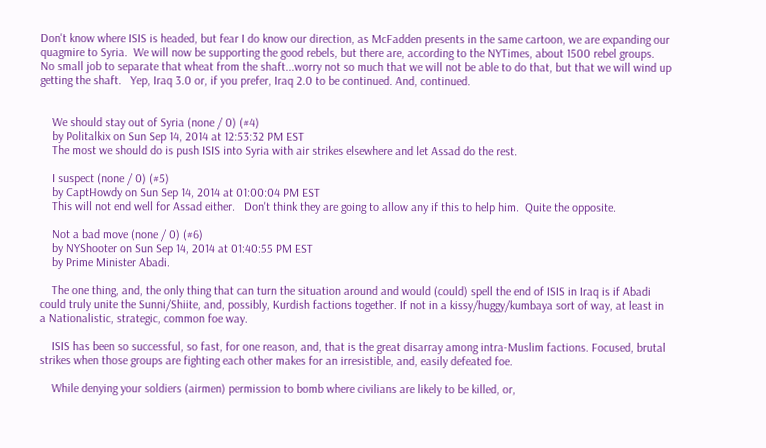Don't know where ISIS is headed, but fear I do know our direction, as McFadden presents in the same cartoon, we are expanding our quagmire to Syria.  We will now be supporting the good rebels, but there are, according to the NYTimes, about 1500 rebel groups.  No small job to separate that wheat from the shaft...worry not so much that we will not be able to do that, but that we will wind up getting the shaft.   Yep, Iraq 3.0 or, if you prefer, Iraq 2.0 to be continued. And, continued.


    We should stay out of Syria (none / 0) (#4)
    by Politalkix on Sun Sep 14, 2014 at 12:53:32 PM EST
    The most we should do is push ISIS into Syria with air strikes elsewhere and let Assad do the rest.

    I suspect (none / 0) (#5)
    by CaptHowdy on Sun Sep 14, 2014 at 01:00:04 PM EST
    This will not end well for Assad either.   Don't think they are going to allow any if this to help him.  Quite the opposite.

    Not a bad move (none / 0) (#6)
    by NYShooter on Sun Sep 14, 2014 at 01:40:55 PM EST
    by Prime Minister Abadi.

    The one thing, and, the only thing that can turn the situation around and would (could) spell the end of ISIS in Iraq is if Abadi could truly unite the Sunni/Shiite, and, possibly, Kurdish factions together. If not in a kissy/huggy/kumbaya sort of way, at least in a Nationalistic, strategic, common foe way.

    ISIS has been so successful, so fast, for one reason, and, that is the great disarray among intra-Muslim factions. Focused, brutal strikes when those groups are fighting each other makes for an irresistible, and, easily defeated foe.

    While denying your soldiers (airmen) permission to bomb where civilians are likely to be killed, or,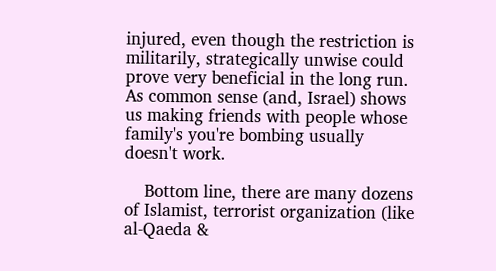injured, even though the restriction is militarily, strategically unwise could prove very beneficial in the long run. As common sense (and, Israel) shows us making friends with people whose family's you're bombing usually doesn't work.

    Bottom line, there are many dozens of Islamist, terrorist organization (like al-Qaeda &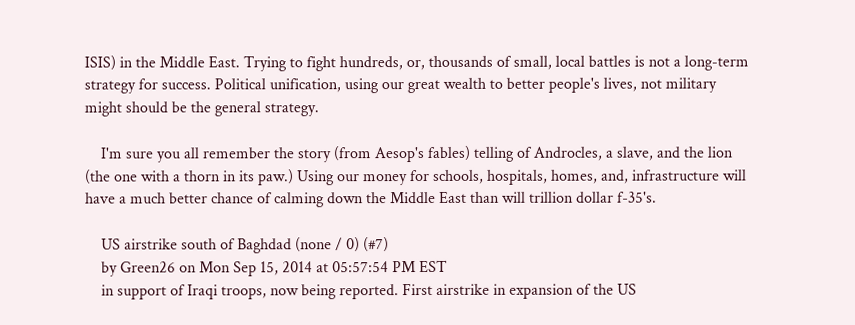ISIS) in the Middle East. Trying to fight hundreds, or, thousands of small, local battles is not a long-term strategy for success. Political unification, using our great wealth to better people's lives, not military might should be the general strategy.

    I'm sure you all remember the story (from Aesop's fables) telling of Androcles, a slave, and the lion (the one with a thorn in its paw.) Using our money for schools, hospitals, homes, and, infrastructure will have a much better chance of calming down the Middle East than will trillion dollar f-35's.

    US airstrike south of Baghdad (none / 0) (#7)
    by Green26 on Mon Sep 15, 2014 at 05:57:54 PM EST
    in support of Iraqi troops, now being reported. First airstrike in expansion of the US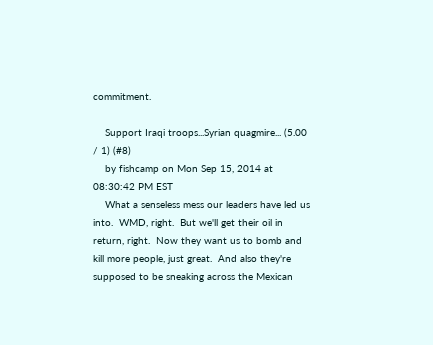commitment.

    Support Iraqi troops...Syrian quagmire... (5.00 / 1) (#8)
    by fishcamp on Mon Sep 15, 2014 at 08:30:42 PM EST
    What a senseless mess our leaders have led us into.  WMD, right.  But we'll get their oil in return, right.  Now they want us to bomb and kill more people, just great.  And also they're supposed to be sneaking across the Mexican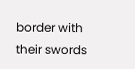border with their swords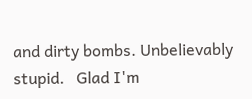and dirty bombs. Unbelievably stupid.   Glad I'm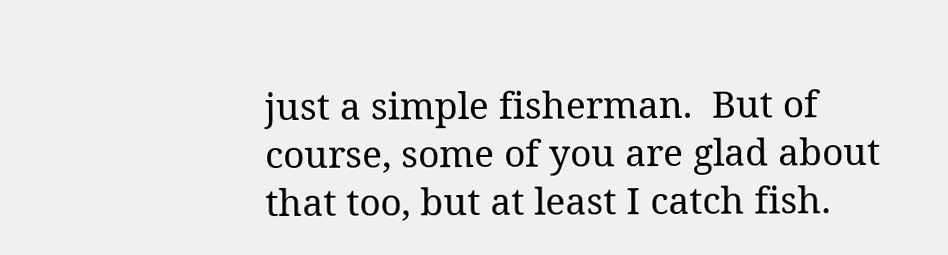just a simple fisherman.  But of course, some of you are glad about that too, but at least I catch fish.